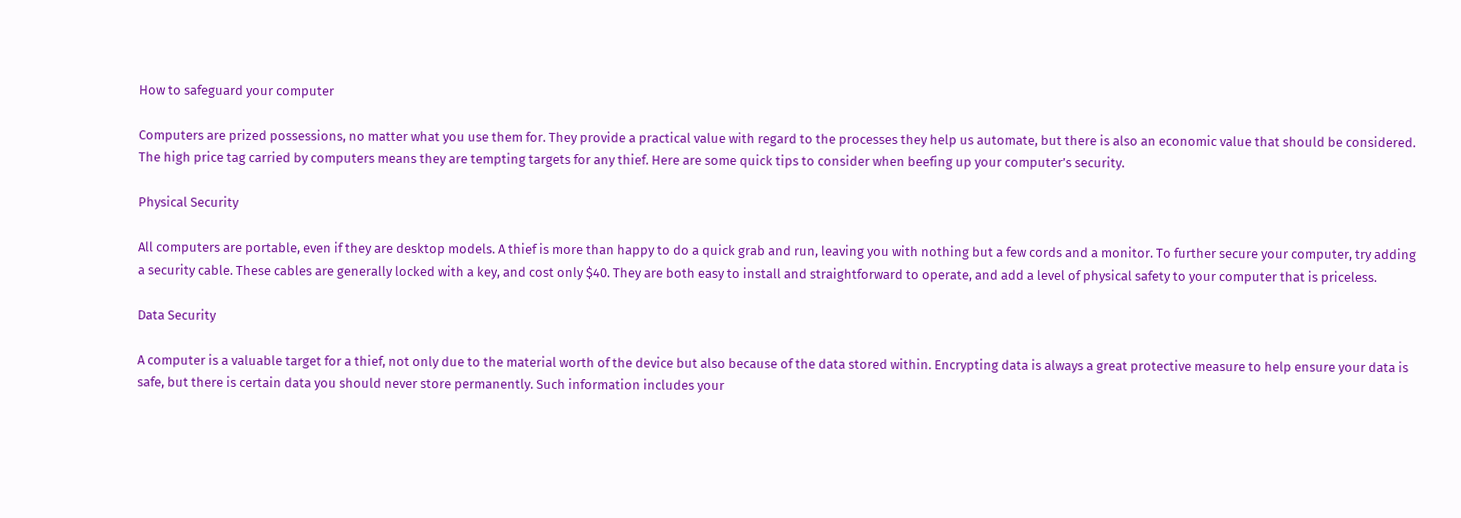How to safeguard your computer

Computers are prized possessions, no matter what you use them for. They provide a practical value with regard to the processes they help us automate, but there is also an economic value that should be considered. The high price tag carried by computers means they are tempting targets for any thief. Here are some quick tips to consider when beefing up your computer’s security.

Physical Security

All computers are portable, even if they are desktop models. A thief is more than happy to do a quick grab and run, leaving you with nothing but a few cords and a monitor. To further secure your computer, try adding a security cable. These cables are generally locked with a key, and cost only $40. They are both easy to install and straightforward to operate, and add a level of physical safety to your computer that is priceless.

Data Security

A computer is a valuable target for a thief, not only due to the material worth of the device but also because of the data stored within. Encrypting data is always a great protective measure to help ensure your data is safe, but there is certain data you should never store permanently. Such information includes your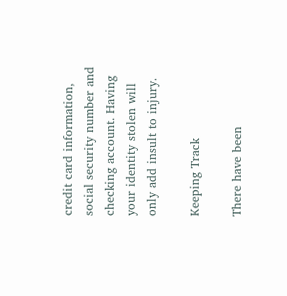credit card information, social security number and checking account. Having your identity stolen will only add insult to injury.

Keeping Track

There have been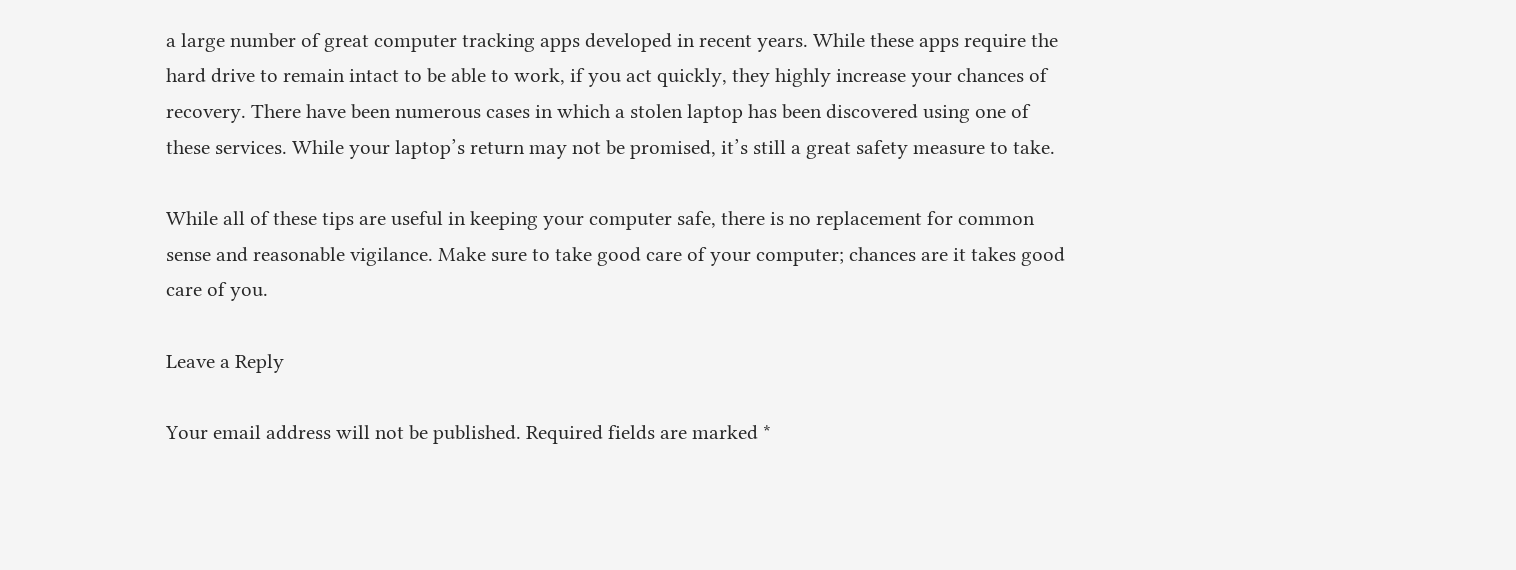a large number of great computer tracking apps developed in recent years. While these apps require the hard drive to remain intact to be able to work, if you act quickly, they highly increase your chances of recovery. There have been numerous cases in which a stolen laptop has been discovered using one of these services. While your laptop’s return may not be promised, it’s still a great safety measure to take.

While all of these tips are useful in keeping your computer safe, there is no replacement for common sense and reasonable vigilance. Make sure to take good care of your computer; chances are it takes good care of you.

Leave a Reply

Your email address will not be published. Required fields are marked *